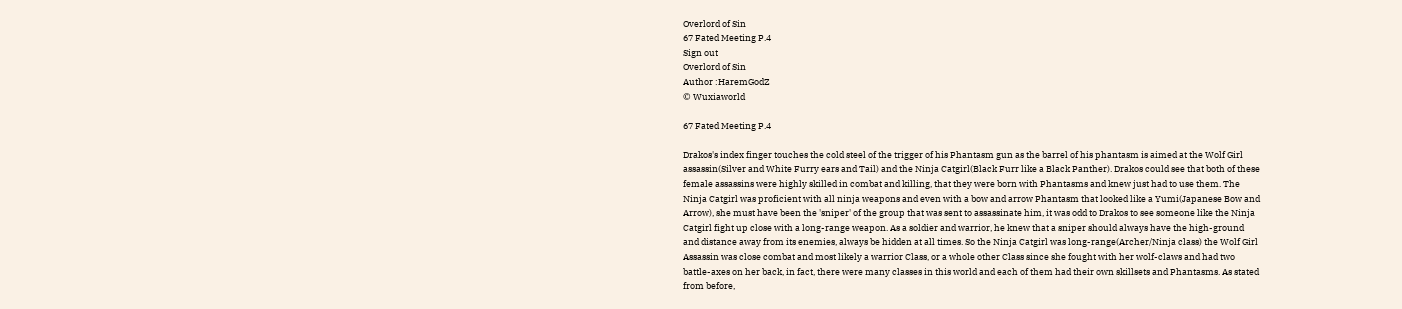Overlord of Sin
67 Fated Meeting P.4
Sign out
Overlord of Sin
Author :HaremGodZ
© Wuxiaworld

67 Fated Meeting P.4

Drakos's index finger touches the cold steel of the trigger of his Phantasm gun as the barrel of his phantasm is aimed at the Wolf Girl assassin(Silver and White Furry ears and Tail) and the Ninja Catgirl(Black Furr like a Black Panther). Drakos could see that both of these female assassins were highly skilled in combat and killing, that they were born with Phantasms and knew just had to use them. The Ninja Catgirl was proficient with all ninja weapons and even with a bow and arrow Phantasm that looked like a Yumi(Japanese Bow and Arrow), she must have been the 'sniper' of the group that was sent to assassinate him, it was odd to Drakos to see someone like the Ninja Catgirl fight up close with a long-range weapon. As a soldier and warrior, he knew that a sniper should always have the high-ground and distance away from its enemies, always be hidden at all times. So the Ninja Catgirl was long-range(Archer/Ninja class) the Wolf Girl Assassin was close combat and most likely a warrior Class, or a whole other Class since she fought with her wolf-claws and had two battle-axes on her back, in fact, there were many classes in this world and each of them had their own skillsets and Phantasms. As stated from before,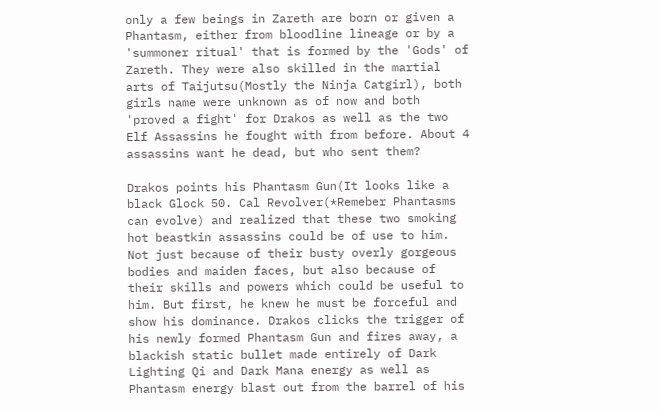only a few beings in Zareth are born or given a Phantasm, either from bloodline lineage or by a 'summoner ritual' that is formed by the 'Gods' of Zareth. They were also skilled in the martial arts of Taijutsu(Mostly the Ninja Catgirl), both girls name were unknown as of now and both 'proved a fight' for Drakos as well as the two Elf Assassins he fought with from before. About 4 assassins want he dead, but who sent them?

Drakos points his Phantasm Gun(It looks like a black Glock 50. Cal Revolver(*Remeber Phantasms can evolve) and realized that these two smoking hot beastkin assassins could be of use to him. Not just because of their busty overly gorgeous bodies and maiden faces, but also because of their skills and powers which could be useful to him. But first, he knew he must be forceful and show his dominance. Drakos clicks the trigger of his newly formed Phantasm Gun and fires away, a blackish static bullet made entirely of Dark Lighting Qi and Dark Mana energy as well as Phantasm energy blast out from the barrel of his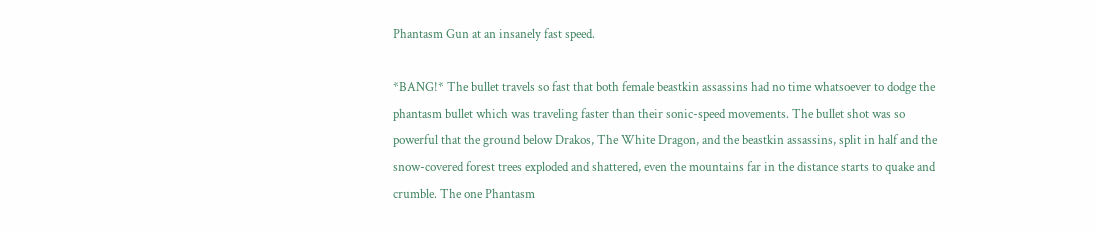Phantasm Gun at an insanely fast speed.

*BANG!* The bullet travels so fast that both female beastkin assassins had no time whatsoever to dodge the phantasm bullet which was traveling faster than their sonic-speed movements. The bullet shot was so powerful that the ground below Drakos, The White Dragon, and the beastkin assassins, split in half and the snow-covered forest trees exploded and shattered, even the mountains far in the distance starts to quake and crumble. The one Phantasm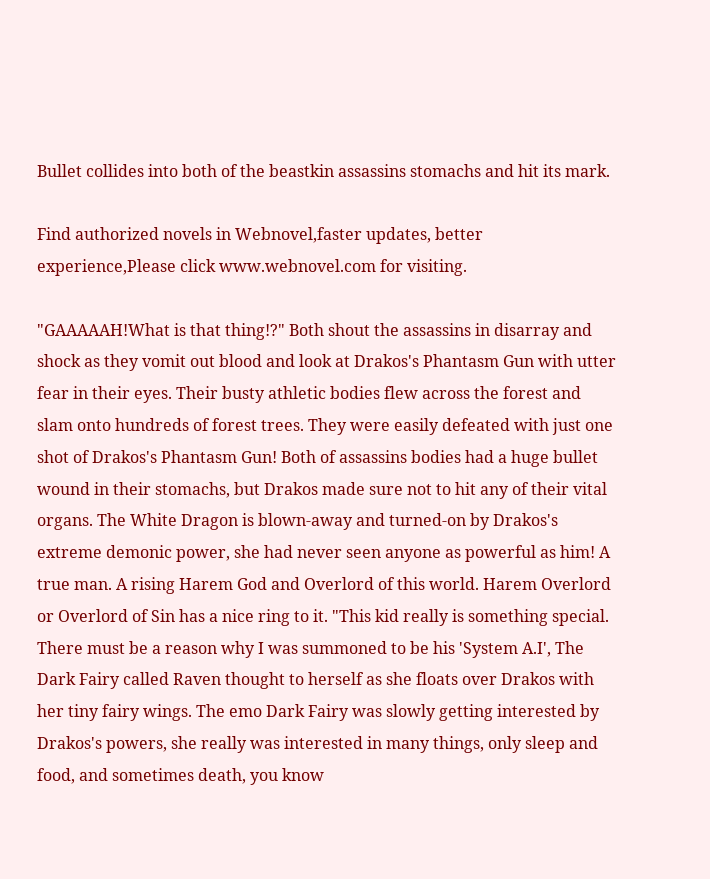Bullet collides into both of the beastkin assassins stomachs and hit its mark.

Find authorized novels in Webnovel,faster updates, better experience,Please click www.webnovel.com for visiting.

"GAAAAAH!What is that thing!?" Both shout the assassins in disarray and shock as they vomit out blood and look at Drakos's Phantasm Gun with utter fear in their eyes. Their busty athletic bodies flew across the forest and slam onto hundreds of forest trees. They were easily defeated with just one shot of Drakos's Phantasm Gun! Both of assassins bodies had a huge bullet wound in their stomachs, but Drakos made sure not to hit any of their vital organs. The White Dragon is blown-away and turned-on by Drakos's extreme demonic power, she had never seen anyone as powerful as him! A true man. A rising Harem God and Overlord of this world. Harem Overlord or Overlord of Sin has a nice ring to it. "This kid really is something special. There must be a reason why I was summoned to be his 'System A.I', The Dark Fairy called Raven thought to herself as she floats over Drakos with her tiny fairy wings. The emo Dark Fairy was slowly getting interested by Drakos's powers, she really was interested in many things, only sleep and food, and sometimes death, you know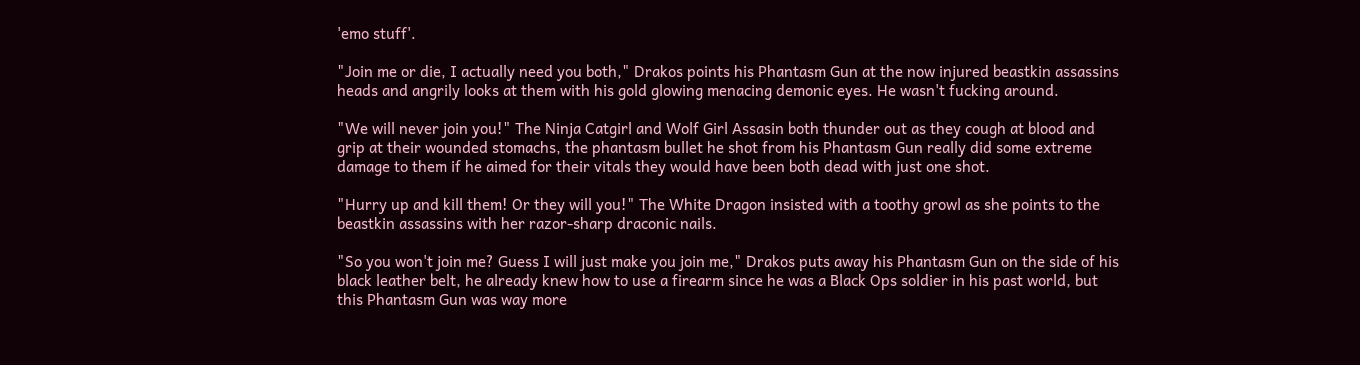'emo stuff'.

"Join me or die, I actually need you both," Drakos points his Phantasm Gun at the now injured beastkin assassins heads and angrily looks at them with his gold glowing menacing demonic eyes. He wasn't fucking around.

"We will never join you!" The Ninja Catgirl and Wolf Girl Assasin both thunder out as they cough at blood and grip at their wounded stomachs, the phantasm bullet he shot from his Phantasm Gun really did some extreme damage to them if he aimed for their vitals they would have been both dead with just one shot.

"Hurry up and kill them! Or they will you!" The White Dragon insisted with a toothy growl as she points to the beastkin assassins with her razor-sharp draconic nails.

"So you won't join me? Guess I will just make you join me," Drakos puts away his Phantasm Gun on the side of his black leather belt, he already knew how to use a firearm since he was a Black Ops soldier in his past world, but this Phantasm Gun was way more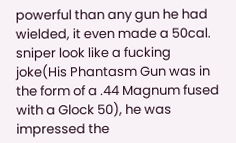powerful than any gun he had wielded, it even made a 50cal. sniper look like a fucking joke(His Phantasm Gun was in the form of a .44 Magnum fused with a Glock 50), he was impressed the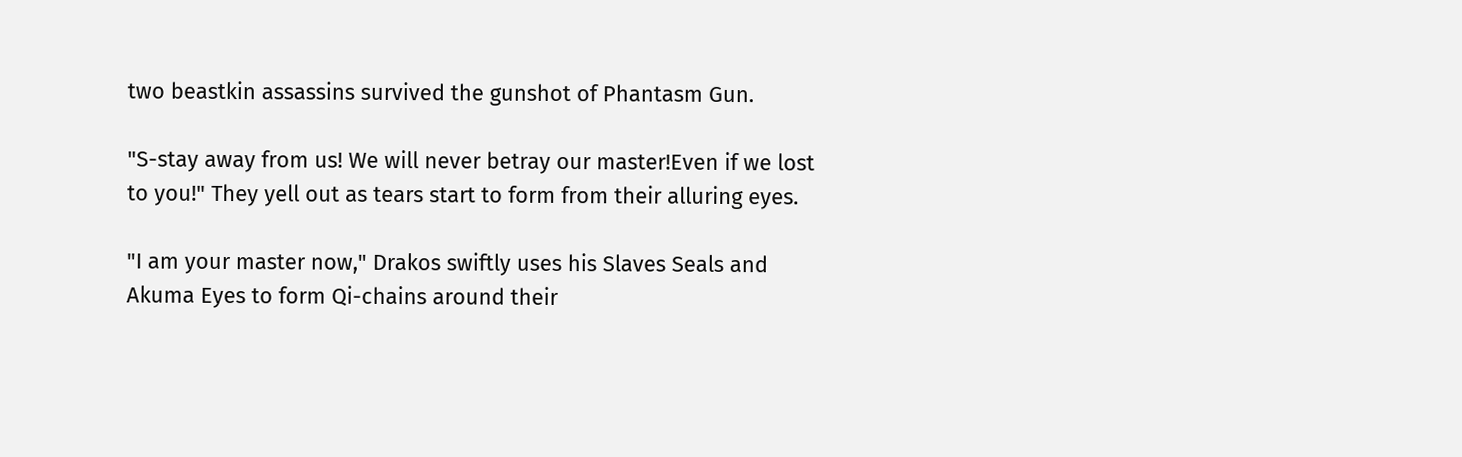two beastkin assassins survived the gunshot of Phantasm Gun.

"S-stay away from us! We will never betray our master!Even if we lost to you!" They yell out as tears start to form from their alluring eyes.

"I am your master now," Drakos swiftly uses his Slaves Seals and Akuma Eyes to form Qi-chains around their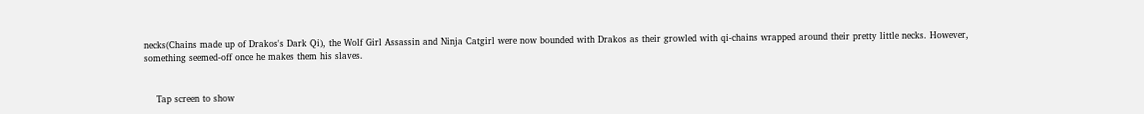necks(Chains made up of Drakos's Dark Qi), the Wolf Girl Assassin and Ninja Catgirl were now bounded with Drakos as their growled with qi-chains wrapped around their pretty little necks. However, something seemed-off once he makes them his slaves.


    Tap screen to show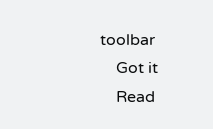toolbar
    Got it
    Read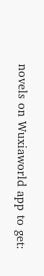novels on Wuxiaworld app to get: